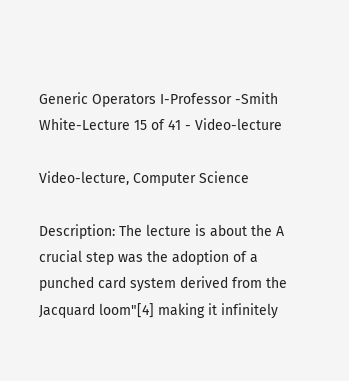Generic Operators I-Professor -Smith White-Lecture 15 of 41 - Video-lecture

Video-lecture, Computer Science

Description: The lecture is about the A crucial step was the adoption of a punched card system derived from the Jacquard loom"[4] making it infinitely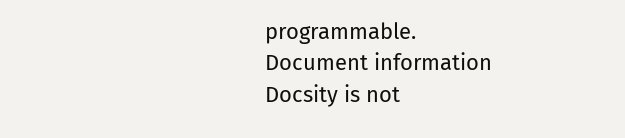programmable.
Document information
Docsity is not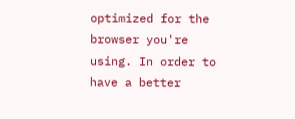optimized for the browser you're using. In order to have a better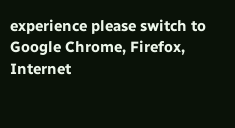experience please switch to Google Chrome, Firefox, Internet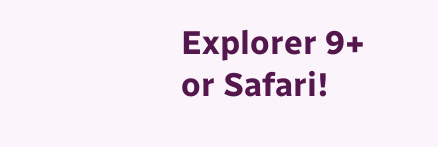Explorer 9+ or Safari!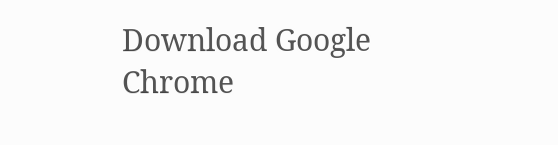Download Google Chrome